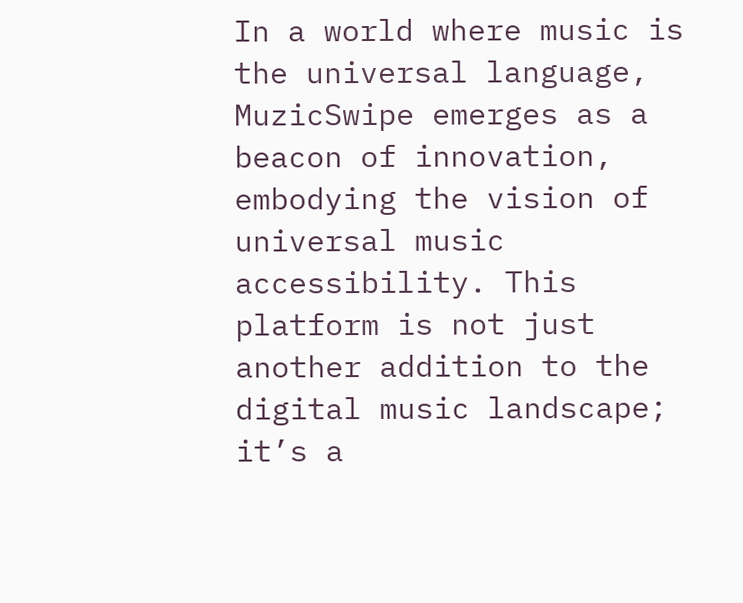In a world where music is the universal language, MuzicSwipe emerges as a beacon of innovation, embodying the vision of universal music accessibility. This platform is not just another addition to the digital music landscape; it’s a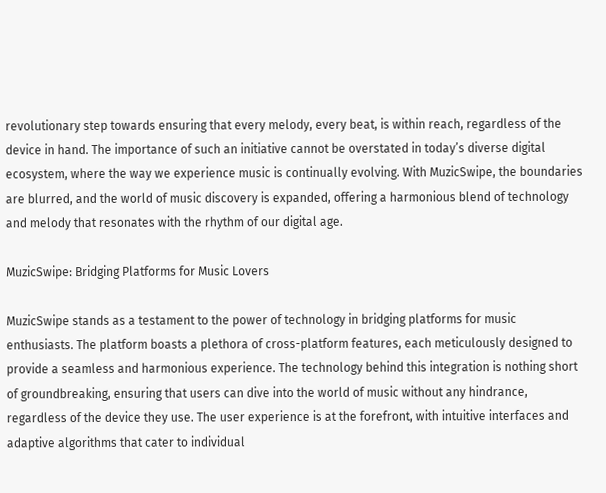revolutionary step towards ensuring that every melody, every beat, is within reach, regardless of the device in hand. The importance of such an initiative cannot be overstated in today’s diverse digital ecosystem, where the way we experience music is continually evolving. With MuzicSwipe, the boundaries are blurred, and the world of music discovery is expanded, offering a harmonious blend of technology and melody that resonates with the rhythm of our digital age.

MuzicSwipe: Bridging Platforms for Music Lovers

MuzicSwipe stands as a testament to the power of technology in bridging platforms for music enthusiasts. The platform boasts a plethora of cross-platform features, each meticulously designed to provide a seamless and harmonious experience. The technology behind this integration is nothing short of groundbreaking, ensuring that users can dive into the world of music without any hindrance, regardless of the device they use. The user experience is at the forefront, with intuitive interfaces and adaptive algorithms that cater to individual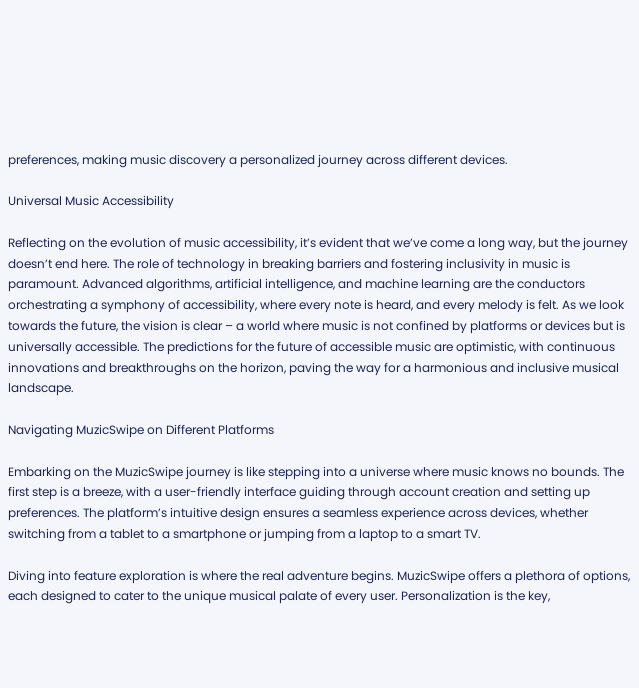preferences, making music discovery a personalized journey across different devices.

Universal Music Accessibility

Reflecting on the evolution of music accessibility, it’s evident that we’ve come a long way, but the journey doesn’t end here. The role of technology in breaking barriers and fostering inclusivity in music is paramount. Advanced algorithms, artificial intelligence, and machine learning are the conductors orchestrating a symphony of accessibility, where every note is heard, and every melody is felt. As we look towards the future, the vision is clear – a world where music is not confined by platforms or devices but is universally accessible. The predictions for the future of accessible music are optimistic, with continuous innovations and breakthroughs on the horizon, paving the way for a harmonious and inclusive musical landscape.

Navigating MuzicSwipe on Different Platforms

Embarking on the MuzicSwipe journey is like stepping into a universe where music knows no bounds. The first step is a breeze, with a user-friendly interface guiding through account creation and setting up preferences. The platform’s intuitive design ensures a seamless experience across devices, whether switching from a tablet to a smartphone or jumping from a laptop to a smart TV.

Diving into feature exploration is where the real adventure begins. MuzicSwipe offers a plethora of options, each designed to cater to the unique musical palate of every user. Personalization is the key,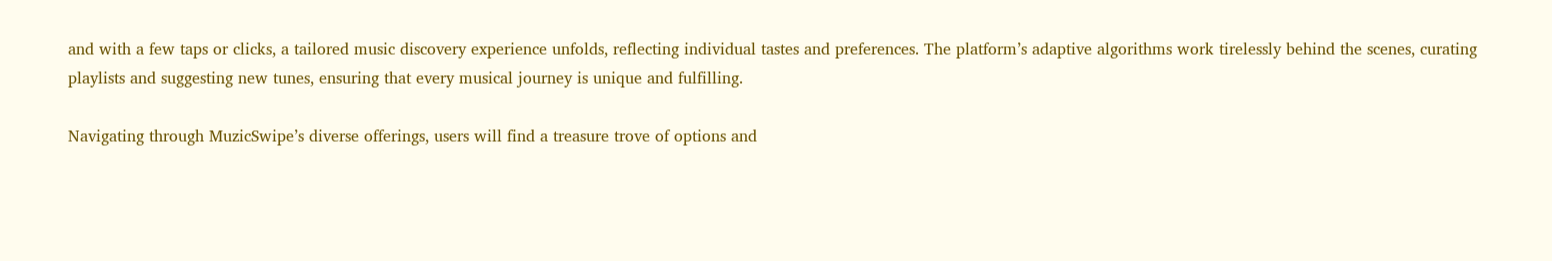and with a few taps or clicks, a tailored music discovery experience unfolds, reflecting individual tastes and preferences. The platform’s adaptive algorithms work tirelessly behind the scenes, curating playlists and suggesting new tunes, ensuring that every musical journey is unique and fulfilling.

Navigating through MuzicSwipe’s diverse offerings, users will find a treasure trove of options and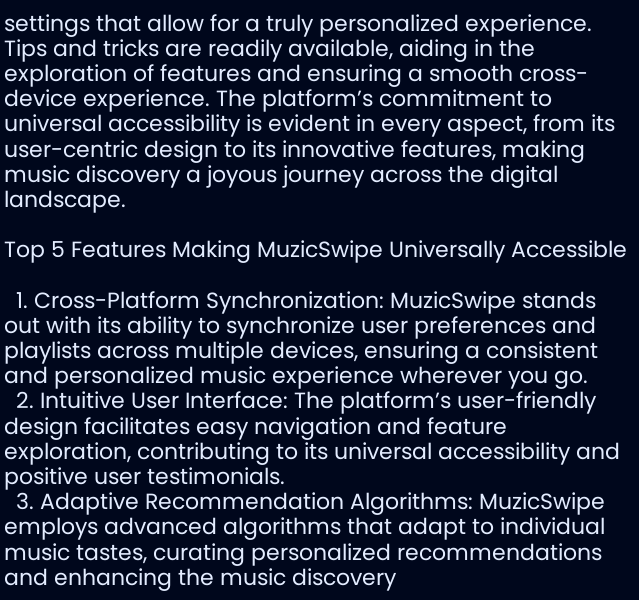settings that allow for a truly personalized experience. Tips and tricks are readily available, aiding in the exploration of features and ensuring a smooth cross-device experience. The platform’s commitment to universal accessibility is evident in every aspect, from its user-centric design to its innovative features, making music discovery a joyous journey across the digital landscape.

Top 5 Features Making MuzicSwipe Universally Accessible

  1. Cross-Platform Synchronization: MuzicSwipe stands out with its ability to synchronize user preferences and playlists across multiple devices, ensuring a consistent and personalized music experience wherever you go.
  2. Intuitive User Interface: The platform’s user-friendly design facilitates easy navigation and feature exploration, contributing to its universal accessibility and positive user testimonials.
  3. Adaptive Recommendation Algorithms: MuzicSwipe employs advanced algorithms that adapt to individual music tastes, curating personalized recommendations and enhancing the music discovery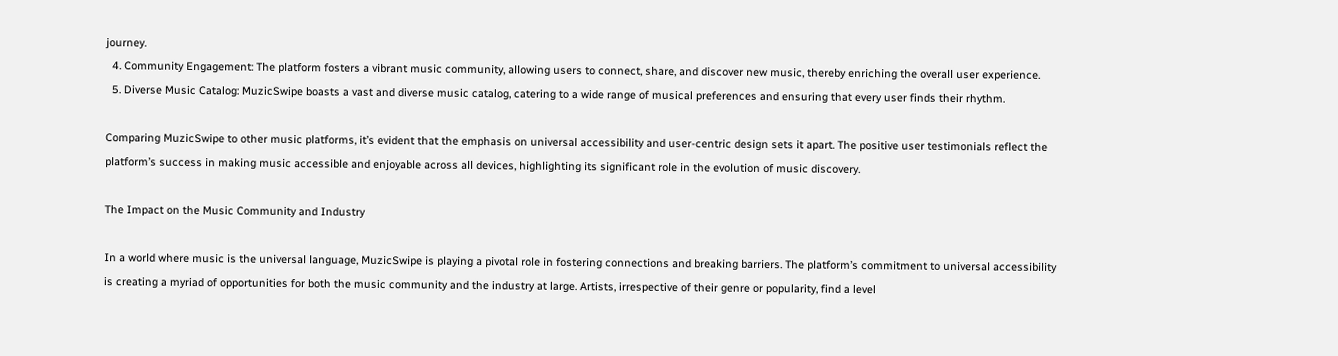journey.
  4. Community Engagement: The platform fosters a vibrant music community, allowing users to connect, share, and discover new music, thereby enriching the overall user experience.
  5. Diverse Music Catalog: MuzicSwipe boasts a vast and diverse music catalog, catering to a wide range of musical preferences and ensuring that every user finds their rhythm.

Comparing MuzicSwipe to other music platforms, it’s evident that the emphasis on universal accessibility and user-centric design sets it apart. The positive user testimonials reflect the platform’s success in making music accessible and enjoyable across all devices, highlighting its significant role in the evolution of music discovery.

The Impact on the Music Community and Industry

In a world where music is the universal language, MuzicSwipe is playing a pivotal role in fostering connections and breaking barriers. The platform’s commitment to universal accessibility is creating a myriad of opportunities for both the music community and the industry at large. Artists, irrespective of their genre or popularity, find a level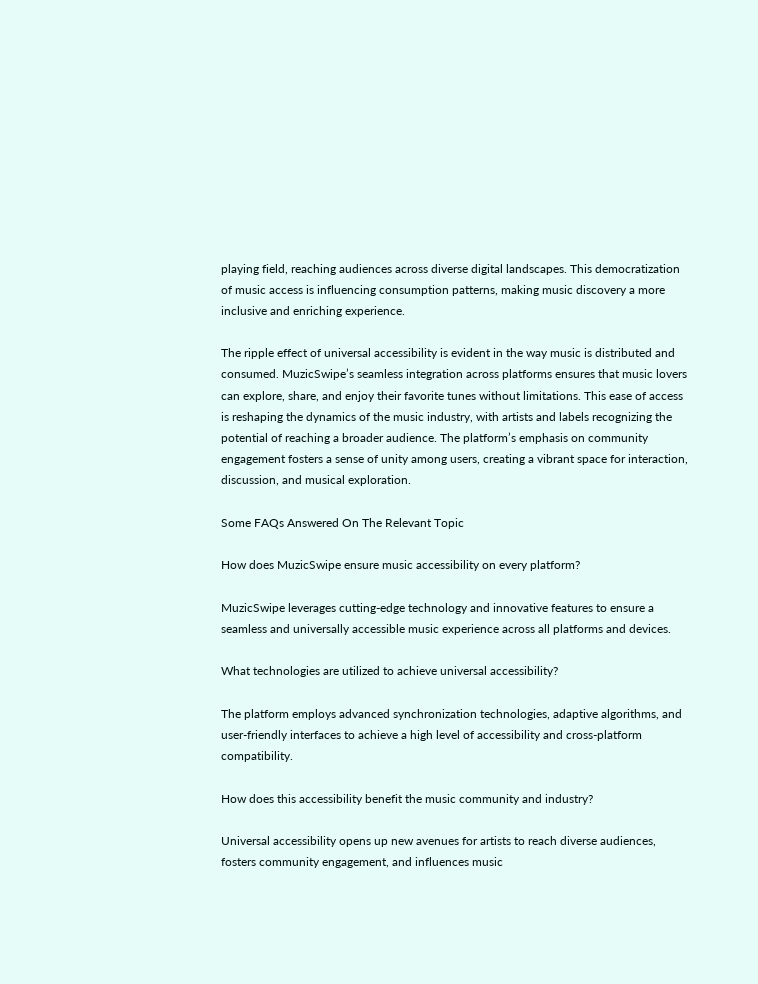playing field, reaching audiences across diverse digital landscapes. This democratization of music access is influencing consumption patterns, making music discovery a more inclusive and enriching experience.

The ripple effect of universal accessibility is evident in the way music is distributed and consumed. MuzicSwipe’s seamless integration across platforms ensures that music lovers can explore, share, and enjoy their favorite tunes without limitations. This ease of access is reshaping the dynamics of the music industry, with artists and labels recognizing the potential of reaching a broader audience. The platform’s emphasis on community engagement fosters a sense of unity among users, creating a vibrant space for interaction, discussion, and musical exploration.

Some FAQs Answered On The Relevant Topic

How does MuzicSwipe ensure music accessibility on every platform?

MuzicSwipe leverages cutting-edge technology and innovative features to ensure a seamless and universally accessible music experience across all platforms and devices.

What technologies are utilized to achieve universal accessibility?

The platform employs advanced synchronization technologies, adaptive algorithms, and user-friendly interfaces to achieve a high level of accessibility and cross-platform compatibility.

How does this accessibility benefit the music community and industry?

Universal accessibility opens up new avenues for artists to reach diverse audiences, fosters community engagement, and influences music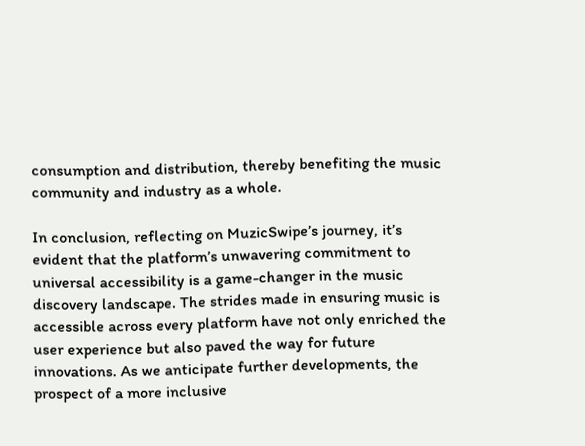consumption and distribution, thereby benefiting the music community and industry as a whole.

In conclusion, reflecting on MuzicSwipe’s journey, it’s evident that the platform’s unwavering commitment to universal accessibility is a game-changer in the music discovery landscape. The strides made in ensuring music is accessible across every platform have not only enriched the user experience but also paved the way for future innovations. As we anticipate further developments, the prospect of a more inclusive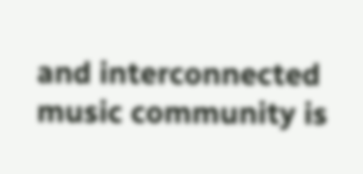and interconnected music community is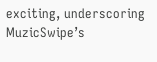exciting, underscoring MuzicSwipe’s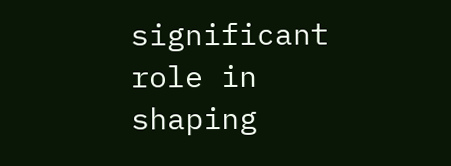significant role in shaping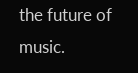the future of music.